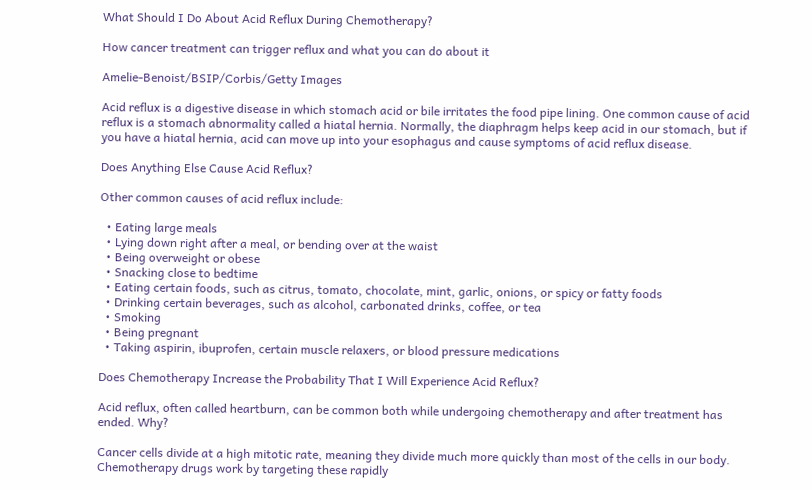What Should I Do About Acid Reflux During Chemotherapy?

How cancer treatment can trigger reflux and what you can do about it

Amelie-Benoist/BSIP/Corbis/Getty Images

Acid reflux is a digestive disease in which stomach acid or bile irritates the food pipe lining. One common cause of acid reflux is a stomach abnormality called a hiatal hernia. Normally, the diaphragm helps keep acid in our stomach, but if you have a hiatal hernia, acid can move up into your esophagus and cause symptoms of acid reflux disease.

Does Anything Else Cause Acid Reflux?

Other common causes of acid reflux include:

  • Eating large meals
  • Lying down right after a meal, or bending over at the waist
  • Being overweight or obese
  • Snacking close to bedtime
  • Eating certain foods, such as citrus, tomato, chocolate, mint, garlic, onions, or spicy or fatty foods
  • Drinking certain beverages, such as alcohol, carbonated drinks, coffee, or tea
  • Smoking
  • Being pregnant
  • Taking aspirin, ibuprofen, certain muscle relaxers, or blood pressure medications

Does Chemotherapy Increase the Probability That I Will Experience Acid Reflux?

Acid reflux, often called heartburn, can be common both while undergoing chemotherapy and after treatment has ended. Why?

Cancer cells divide at a high mitotic rate, meaning they divide much more quickly than most of the cells in our body. Chemotherapy drugs work by targeting these rapidly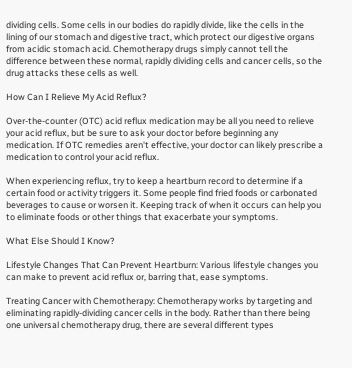dividing cells. Some cells in our bodies do rapidly divide, like the cells in the lining of our stomach and digestive tract, which protect our digestive organs from acidic stomach acid. Chemotherapy drugs simply cannot tell the difference between these normal, rapidly dividing cells and cancer cells, so the drug attacks these cells as well.

How Can I Relieve My Acid Reflux?

Over-the-counter (OTC) acid reflux medication may be all you need to relieve your acid reflux, but be sure to ask your doctor before beginning any medication. If OTC remedies aren't effective, your doctor can likely prescribe a medication to control your acid reflux.

When experiencing reflux, try to keep a heartburn record to determine if a certain food or activity triggers it. Some people find fried foods or carbonated beverages to cause or worsen it. Keeping track of when it occurs can help you to eliminate foods or other things that exacerbate your symptoms.

What Else Should I Know?

Lifestyle Changes That Can Prevent Heartburn: Various lifestyle changes you can make to prevent acid reflux or, barring that, ease symptoms.

Treating Cancer with Chemotherapy: Chemotherapy works by targeting and eliminating rapidly-dividing cancer cells in the body. Rather than there being one universal chemotherapy drug, there are several different types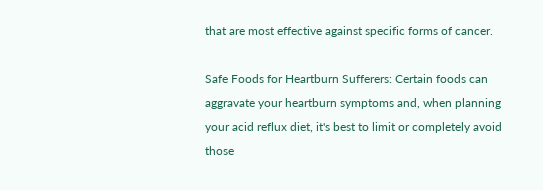that are most effective against specific forms of cancer.

Safe Foods for Heartburn Sufferers: Certain foods can aggravate your heartburn symptoms and, when planning your acid reflux diet, it's best to limit or completely avoid those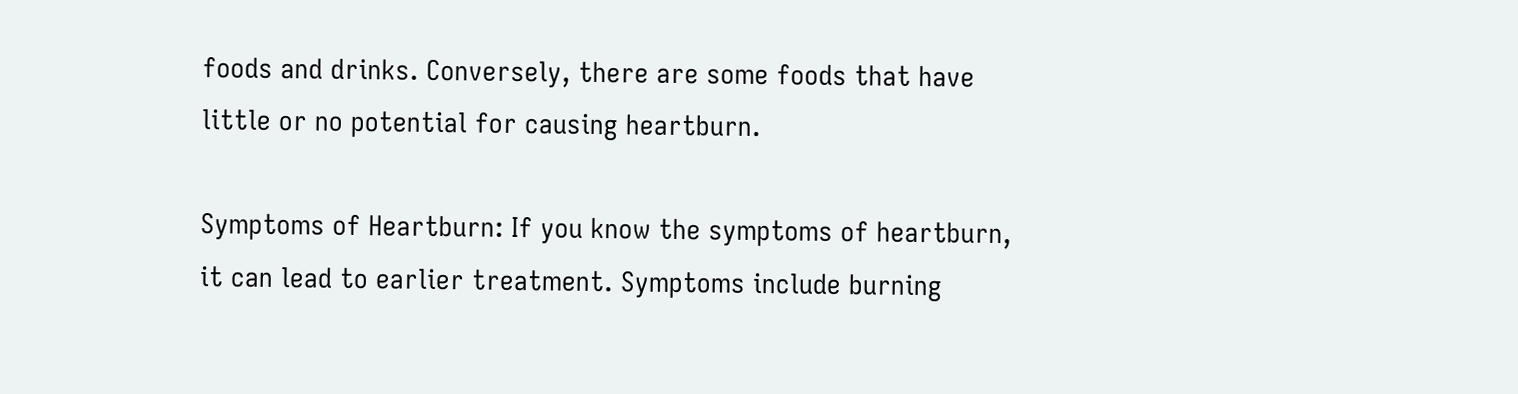foods and drinks. Conversely, there are some foods that have little or no potential for causing heartburn.

Symptoms of Heartburn: If you know the symptoms of heartburn, it can lead to earlier treatment. Symptoms include burning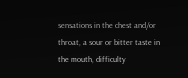sensations in the chest and/or throat, a sour or bitter taste in the mouth, difficulty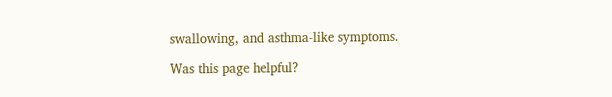swallowing, and asthma-like symptoms.

Was this page helpful?